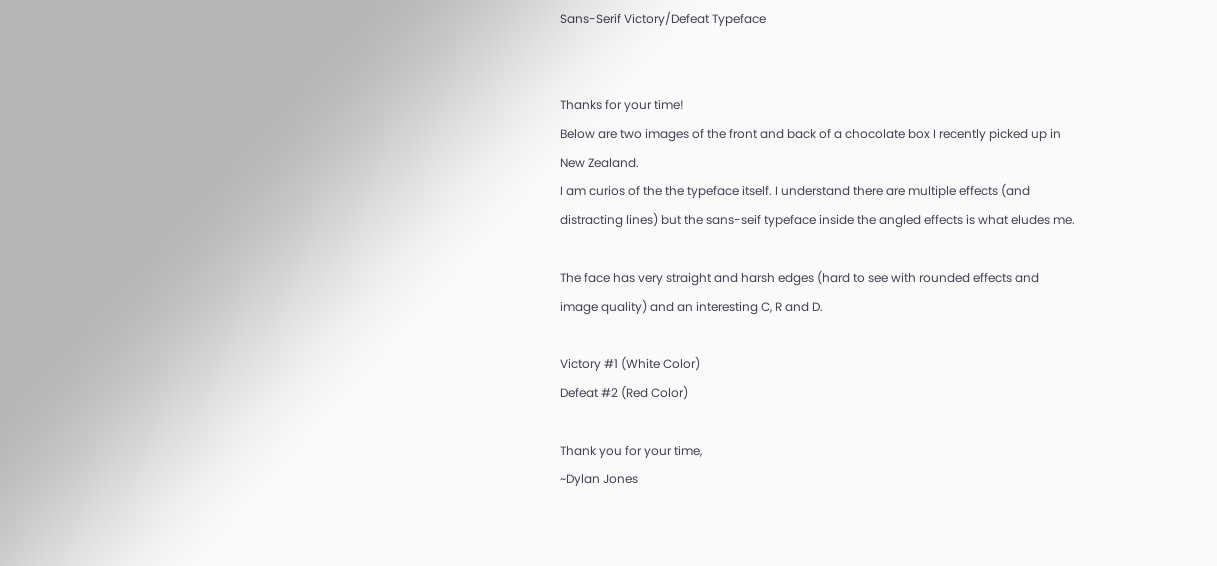Sans-Serif Victory/Defeat Typeface


Thanks for your time!
Below are two images of the front and back of a chocolate box I recently picked up in New Zealand.
I am curios of the the typeface itself. I understand there are multiple effects (and distracting lines) but the sans-seif typeface inside the angled effects is what eludes me.

The face has very straight and harsh edges (hard to see with rounded effects and image quality) and an interesting C, R and D.

Victory #1 (White Color)
Defeat #2 (Red Color)

Thank you for your time,
~Dylan Jones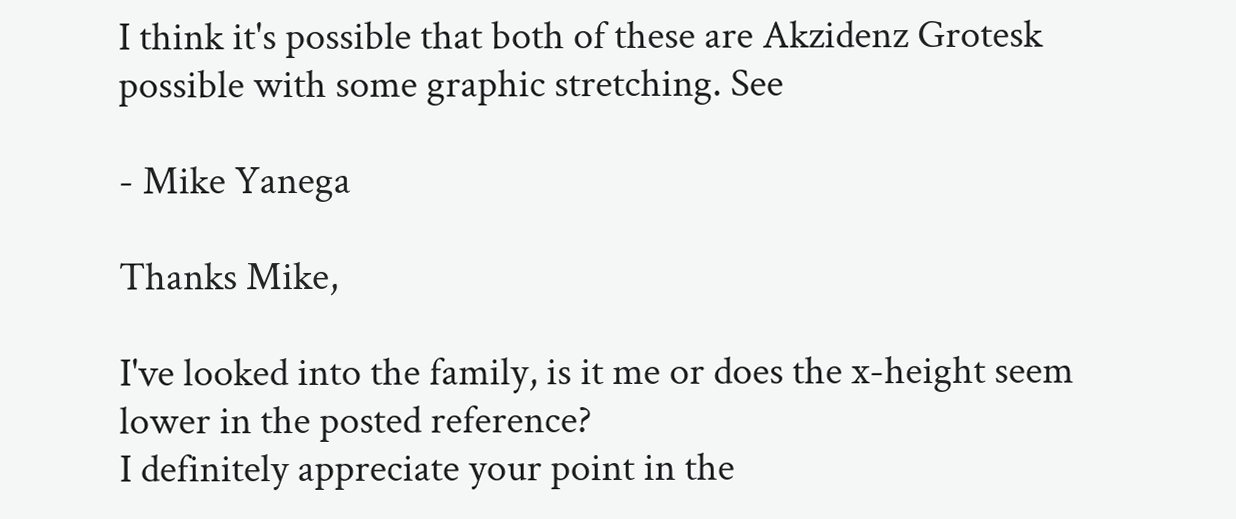I think it's possible that both of these are Akzidenz Grotesk possible with some graphic stretching. See

- Mike Yanega

Thanks Mike,

I've looked into the family, is it me or does the x-height seem lower in the posted reference?
I definitely appreciate your point in the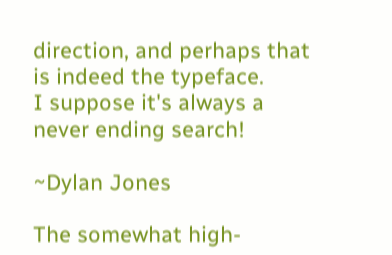direction, and perhaps that is indeed the typeface.
I suppose it's always a never ending search!

~Dylan Jones

The somewhat high-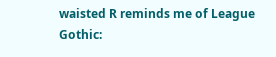waisted R reminds me of League Gothic: